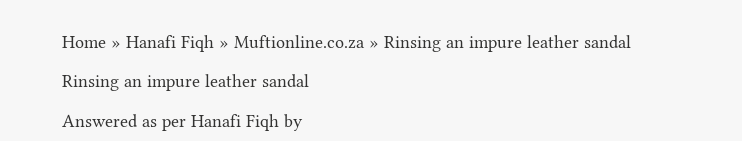Home » Hanafi Fiqh » Muftionline.co.za » Rinsing an impure leather sandal

Rinsing an impure leather sandal

Answered as per Hanafi Fiqh by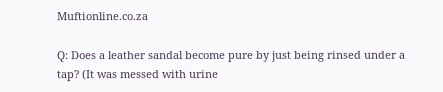Muftionline.co.za

Q: Does a leather sandal become pure by just being rinsed under a tap? (It was messed with urine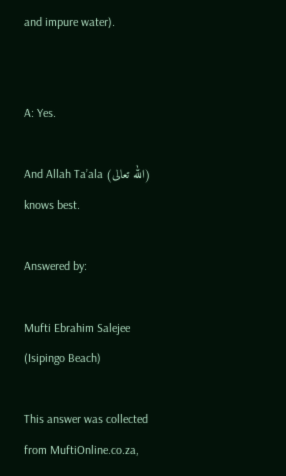and impure water).


A: Yes.

And Allah Ta’ala (الله تعالى) knows best.

Answered by:

Mufti Ebrahim Salejee (Isipingo Beach)

This answer was collected from MuftiOnline.co.za,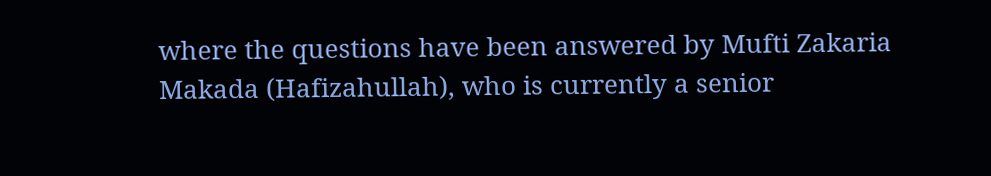where the questions have been answered by Mufti Zakaria Makada (Hafizahullah), who is currently a senior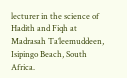lecturer in the science of Hadith and Fiqh at Madrasah Ta’leemuddeen, Isipingo Beach, South Africa.